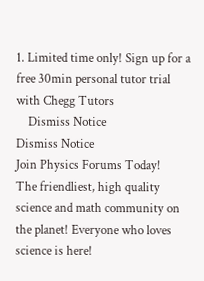1. Limited time only! Sign up for a free 30min personal tutor trial with Chegg Tutors
    Dismiss Notice
Dismiss Notice
Join Physics Forums Today!
The friendliest, high quality science and math community on the planet! Everyone who loves science is here!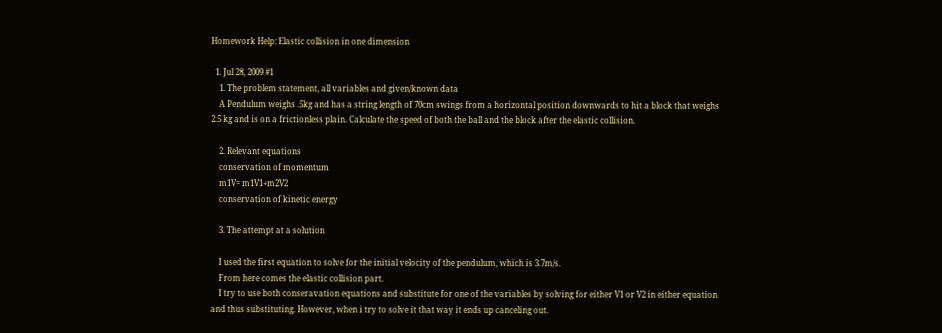Homework Help: Elastic collision in one dimension

  1. Jul 28, 2009 #1
    1. The problem statement, all variables and given/known data
    A Pendulum weighs .5kg and has a string length of 70cm swings from a horizontal position downwards to hit a block that weighs 2.5 kg and is on a frictionless plain. Calculate the speed of both the ball and the block after the elastic collision.

    2. Relevant equations
    conservation of momentum
    m1V= m1V1+m2V2
    conservation of kinetic energy

    3. The attempt at a solution

    I used the first equation to solve for the initial velocity of the pendulum, which is 3.7m/s.
    From here comes the elastic collision part.
    I try to use both conseravation equations and substitute for one of the variables by solving for either V1 or V2 in either equation and thus substituting. However, when i try to solve it that way it ends up canceling out.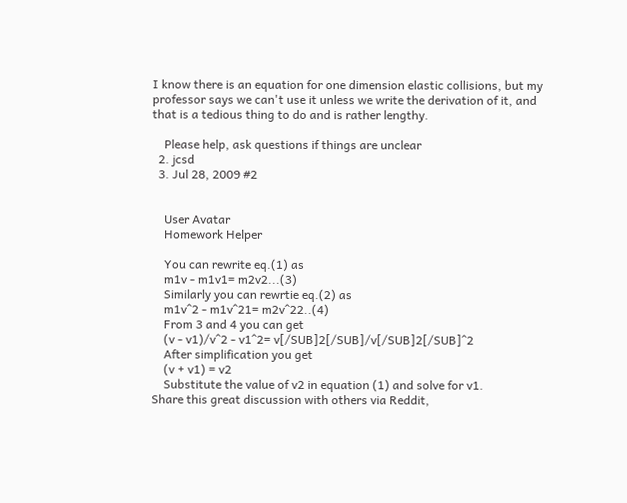I know there is an equation for one dimension elastic collisions, but my professor says we can't use it unless we write the derivation of it, and that is a tedious thing to do and is rather lengthy.

    Please help, ask questions if things are unclear
  2. jcsd
  3. Jul 28, 2009 #2


    User Avatar
    Homework Helper

    You can rewrite eq.(1) as
    m1v - m1v1= m2v2...(3)
    Similarly you can rewrtie eq.(2) as
    m1v^2 - m1v^21= m2v^22..(4)
    From 3 and 4 you can get
    (v - v1)/v^2 - v1^2= v[/SUB]2[/SUB]/v[/SUB]2[/SUB]^2
    After simplification you get
    (v + v1) = v2
    Substitute the value of v2 in equation (1) and solve for v1.
Share this great discussion with others via Reddit,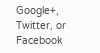Google+, Twitter, or Facebook